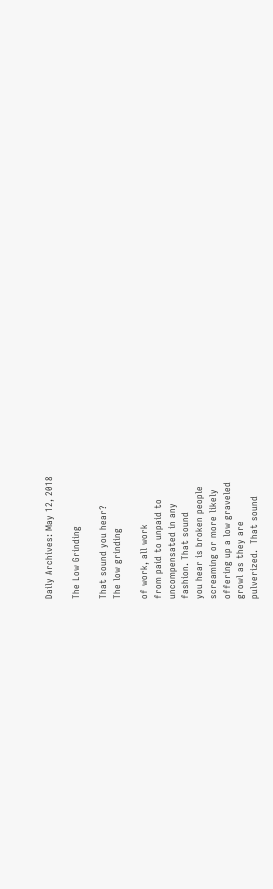Daily Archives: May 12, 2018

The Low Grinding

That sound you hear?
The low grinding

of work, all work
from paid to unpaid to
uncompensated in any
fashion. That sound
you hear is broken people
screaming or more likely
offering up a low graveled
growl as they are
pulverized.  That sound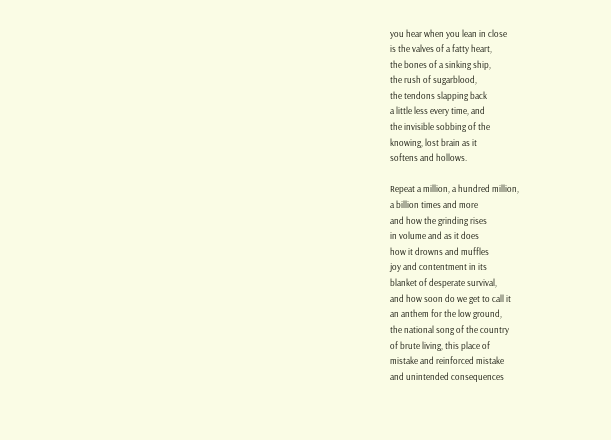you hear when you lean in close
is the valves of a fatty heart,
the bones of a sinking ship,
the rush of sugarblood,
the tendons slapping back
a little less every time, and
the invisible sobbing of the
knowing, lost brain as it
softens and hollows.

Repeat a million, a hundred million,
a billion times and more
and how the grinding rises
in volume and as it does
how it drowns and muffles
joy and contentment in its
blanket of desperate survival,
and how soon do we get to call it
an anthem for the low ground,
the national song of the country
of brute living, this place of
mistake and reinforced mistake
and unintended consequences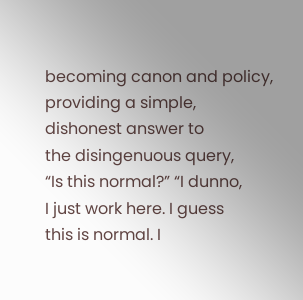becoming canon and policy,
providing a simple,
dishonest answer to
the disingenuous query,
“Is this normal?” “I dunno,
I just work here. I guess
this is normal. I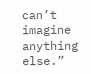can’t imagine
anything else.”